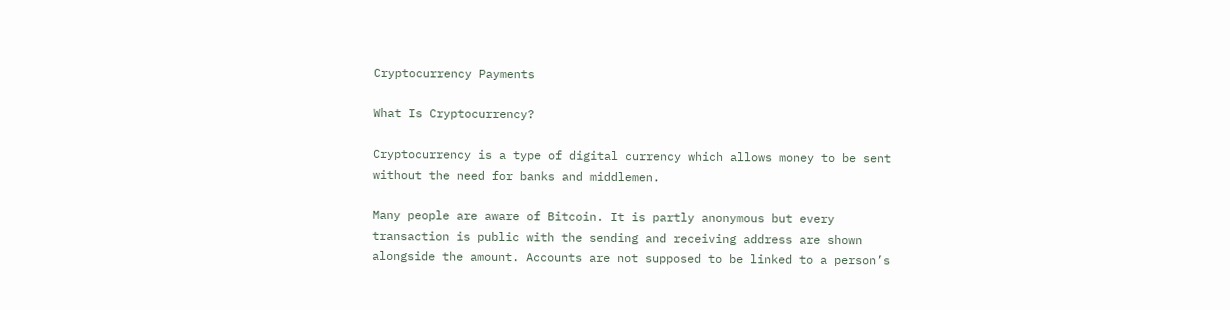Cryptocurrency Payments

What Is Cryptocurrency?

Cryptocurrency is a type of digital currency which allows money to be sent without the need for banks and middlemen.

Many people are aware of Bitcoin. It is partly anonymous but every transaction is public with the sending and receiving address are shown alongside the amount. Accounts are not supposed to be linked to a person’s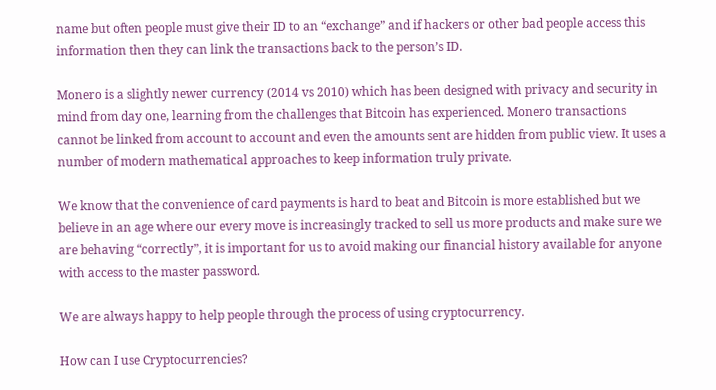name but often people must give their ID to an “exchange” and if hackers or other bad people access this information then they can link the transactions back to the person’s ID.

Monero is a slightly newer currency (2014 vs 2010) which has been designed with privacy and security in mind from day one, learning from the challenges that Bitcoin has experienced. Monero transactions cannot be linked from account to account and even the amounts sent are hidden from public view. It uses a number of modern mathematical approaches to keep information truly private.

We know that the convenience of card payments is hard to beat and Bitcoin is more established but we believe in an age where our every move is increasingly tracked to sell us more products and make sure we are behaving “correctly”, it is important for us to avoid making our financial history available for anyone with access to the master password.

We are always happy to help people through the process of using cryptocurrency.

How can I use Cryptocurrencies?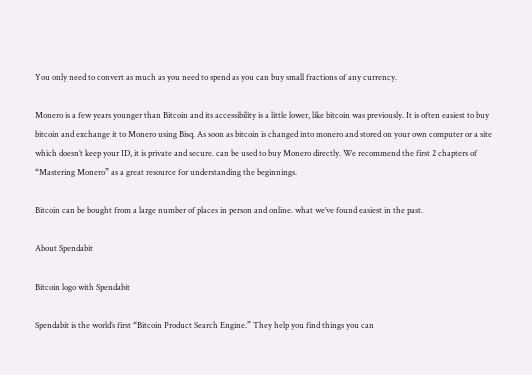You only need to convert as much as you need to spend as you can buy small fractions of any currency.

Monero is a few years younger than Bitcoin and its accessibility is a little lower, like bitcoin was previously. It is often easiest to buy bitcoin and exchange it to Monero using Bisq. As soon as bitcoin is changed into monero and stored on your own computer or a site which doesn’t keep your ID, it is private and secure. can be used to buy Monero directly. We recommend the first 2 chapters of “Mastering Monero” as a great resource for understanding the beginnings.

Bitcoin can be bought from a large number of places in person and online. what we’ve found easiest in the past.

About Spendabit

Bitcoin logo with Spendabit

Spendabit is the world’s first “Bitcoin Product Search Engine.” They help you find things you can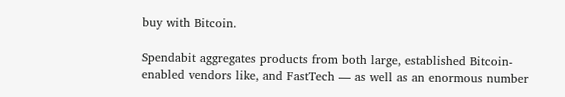buy with Bitcoin.

Spendabit aggregates products from both large, established Bitcoin-enabled vendors like, and FastTech — as well as an enormous number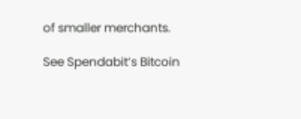of smaller merchants.

See Spendabit’s Bitcoin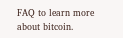FAQ to learn more about bitcoin.